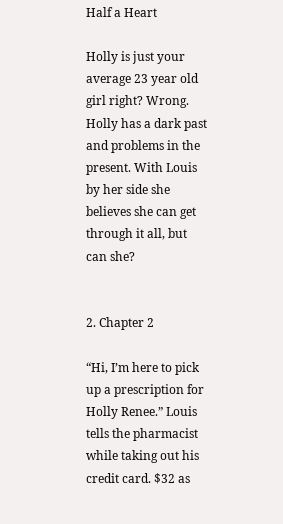Half a Heart

Holly is just your average 23 year old girl right? Wrong. Holly has a dark past and problems in the present. With Louis by her side she believes she can get through it all, but can she?


2. Chapter 2

“Hi, I’m here to pick up a prescription for Holly Renee.” Louis tells the pharmacist while taking out his credit card. $32 as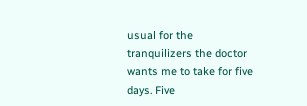usual for the tranquilizers the doctor wants me to take for five days. Five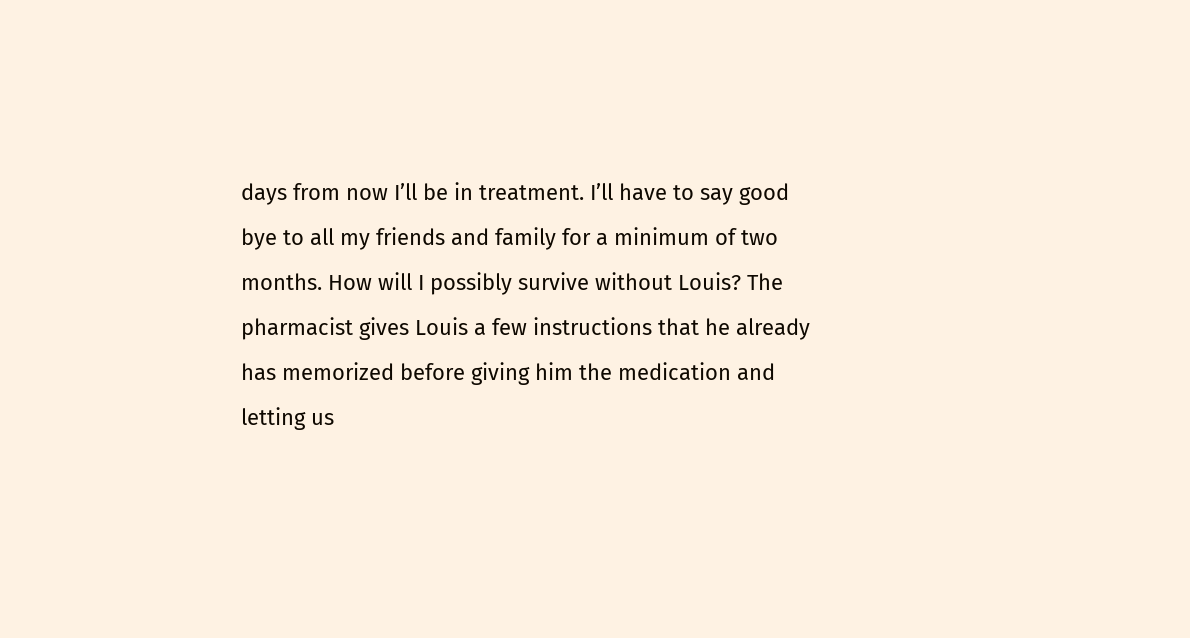days from now I’ll be in treatment. I’ll have to say good bye to all my friends and family for a minimum of two months. How will I possibly survive without Louis? The pharmacist gives Louis a few instructions that he already has memorized before giving him the medication and letting us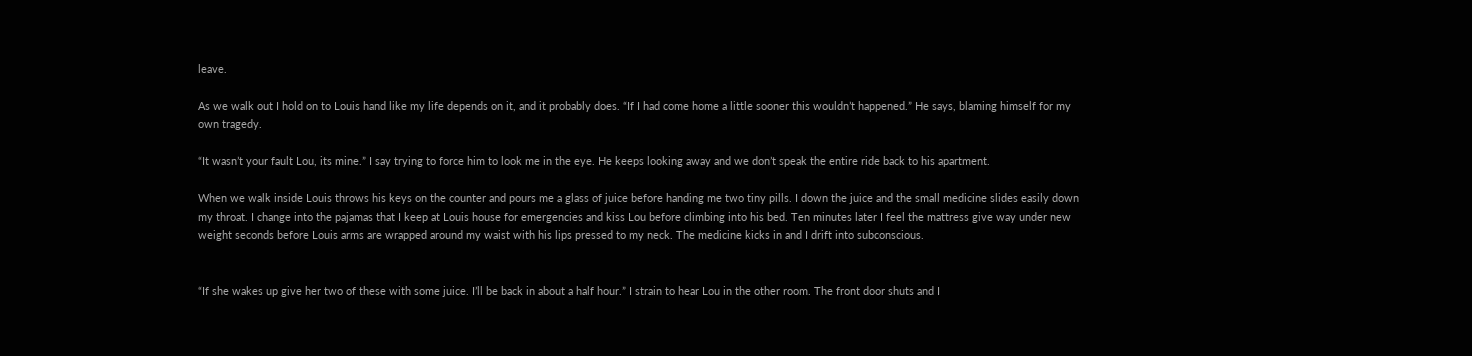leave.

As we walk out I hold on to Louis hand like my life depends on it, and it probably does. “If I had come home a little sooner this wouldn’t happened.” He says, blaming himself for my own tragedy.

“It wasn’t your fault Lou, its mine.” I say trying to force him to look me in the eye. He keeps looking away and we don’t speak the entire ride back to his apartment.

When we walk inside Louis throws his keys on the counter and pours me a glass of juice before handing me two tiny pills. I down the juice and the small medicine slides easily down my throat. I change into the pajamas that I keep at Louis house for emergencies and kiss Lou before climbing into his bed. Ten minutes later I feel the mattress give way under new weight seconds before Louis arms are wrapped around my waist with his lips pressed to my neck. The medicine kicks in and I drift into subconscious.


“If she wakes up give her two of these with some juice. I’ll be back in about a half hour.” I strain to hear Lou in the other room. The front door shuts and I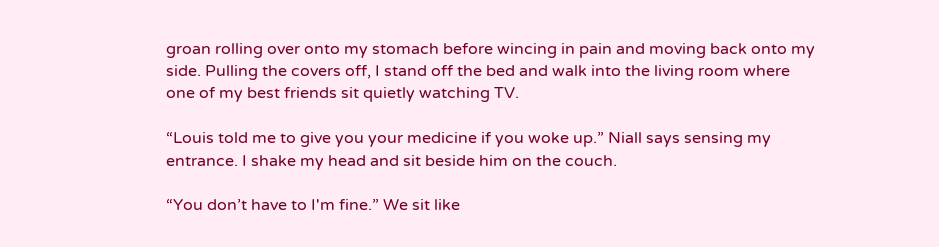groan rolling over onto my stomach before wincing in pain and moving back onto my side. Pulling the covers off, I stand off the bed and walk into the living room where one of my best friends sit quietly watching TV.

“Louis told me to give you your medicine if you woke up.” Niall says sensing my entrance. I shake my head and sit beside him on the couch.

“You don’t have to I'm fine.” We sit like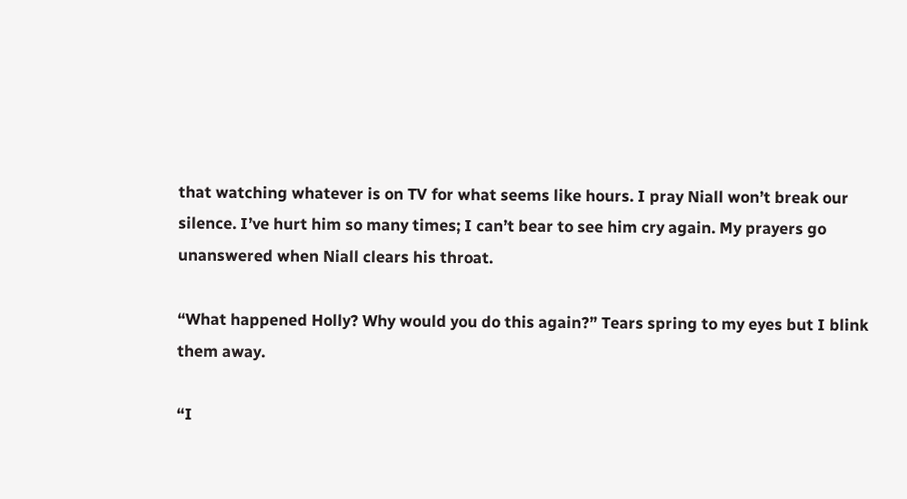that watching whatever is on TV for what seems like hours. I pray Niall won’t break our silence. I’ve hurt him so many times; I can’t bear to see him cry again. My prayers go unanswered when Niall clears his throat.

“What happened Holly? Why would you do this again?” Tears spring to my eyes but I blink them away.

“I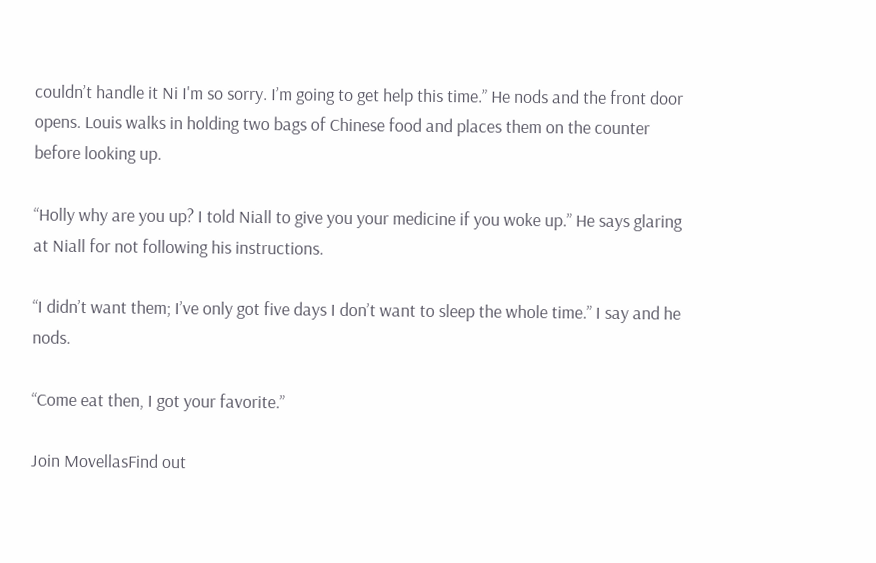couldn’t handle it Ni I'm so sorry. I’m going to get help this time.” He nods and the front door opens. Louis walks in holding two bags of Chinese food and places them on the counter before looking up.

“Holly why are you up? I told Niall to give you your medicine if you woke up.” He says glaring at Niall for not following his instructions.

“I didn’t want them; I’ve only got five days I don’t want to sleep the whole time.” I say and he nods.

“Come eat then, I got your favorite.”

Join MovellasFind out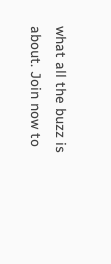what all the buzz is about. Join now to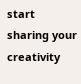start sharing your creativity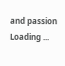and passion
Loading ...